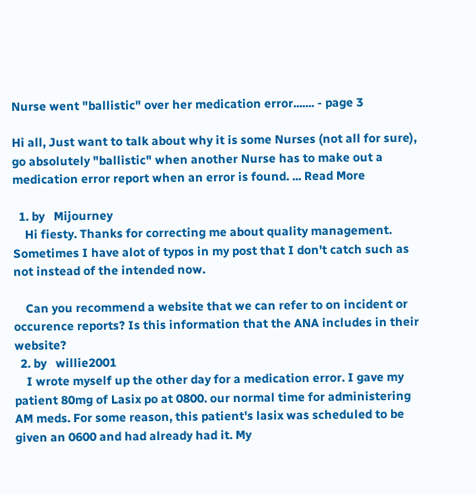Nurse went "ballistic" over her medication error....... - page 3

Hi all, Just want to talk about why it is some Nurses (not all for sure), go absolutely "ballistic" when another Nurse has to make out a medication error report when an error is found. ... Read More

  1. by   Mijourney
    Hi fiesty. Thanks for correcting me about quality management. Sometimes I have alot of typos in my post that I don't catch such as not instead of the intended now.

    Can you recommend a website that we can refer to on incident or occurence reports? Is this information that the ANA includes in their website?
  2. by   willie2001
    I wrote myself up the other day for a medication error. I gave my patient 80mg of Lasix po at 0800. our normal time for administering AM meds. For some reason, this patient's lasix was scheduled to be given an 0600 and had already had it. My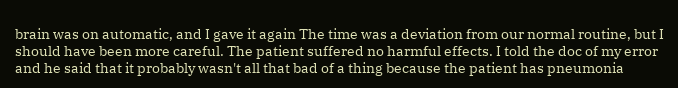brain was on automatic, and I gave it again The time was a deviation from our normal routine, but I should have been more careful. The patient suffered no harmful effects. I told the doc of my error and he said that it probably wasn't all that bad of a thing because the patient has pneumonia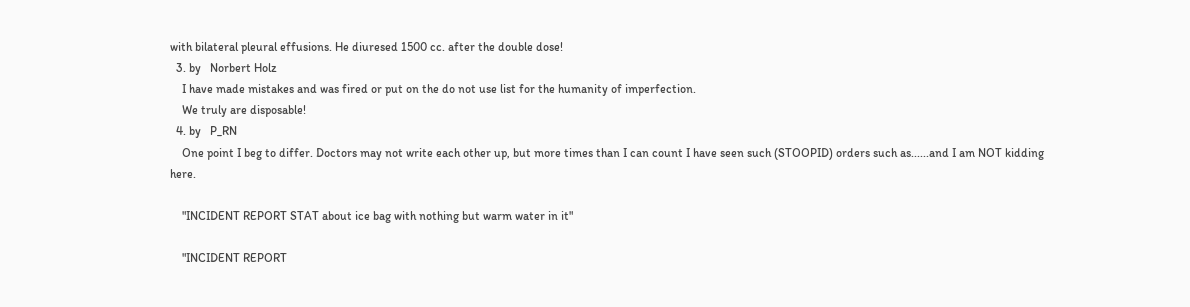with bilateral pleural effusions. He diuresed 1500 cc. after the double dose!
  3. by   Norbert Holz
    I have made mistakes and was fired or put on the do not use list for the humanity of imperfection.
    We truly are disposable!
  4. by   P_RN
    One point I beg to differ. Doctors may not write each other up, but more times than I can count I have seen such (STOOPID) orders such as......and I am NOT kidding here.

    "INCIDENT REPORT STAT about ice bag with nothing but warm water in it"

    "INCIDENT REPORT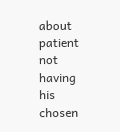about patient not having his chosen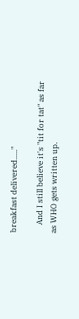breakfast delivered....."

    And I still believe it's "tit for tat" as far as WHO gets written up.